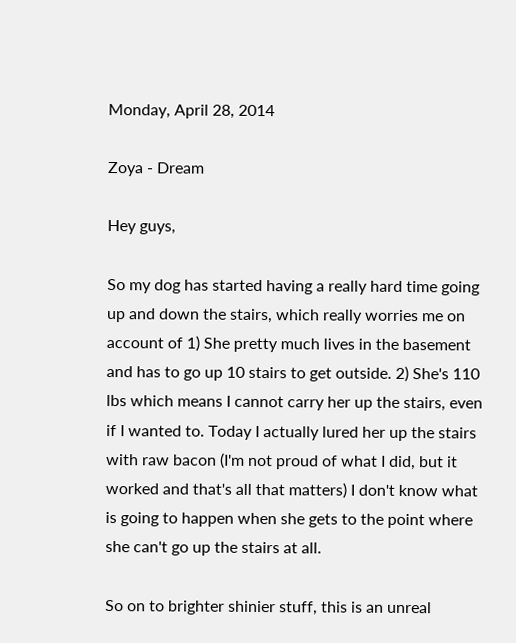Monday, April 28, 2014

Zoya - Dream

Hey guys,

So my dog has started having a really hard time going up and down the stairs, which really worries me on account of 1) She pretty much lives in the basement and has to go up 10 stairs to get outside. 2) She's 110 lbs which means I cannot carry her up the stairs, even if I wanted to. Today I actually lured her up the stairs with raw bacon (I'm not proud of what I did, but it worked and that's all that matters) I don't know what is going to happen when she gets to the point where she can't go up the stairs at all.

So on to brighter shinier stuff, this is an unreal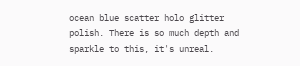ocean blue scatter holo glitter polish. There is so much depth and sparkle to this, it's unreal.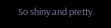So shiny and pretty.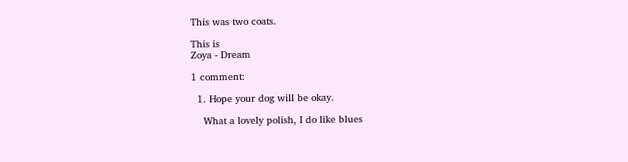This was two coats.

This is
Zoya - Dream

1 comment:

  1. Hope your dog will be okay.

    What a lovely polish, I do like blues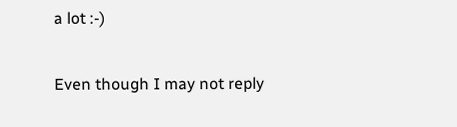a lot :-)


Even though I may not reply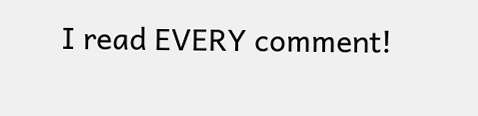I read EVERY comment!